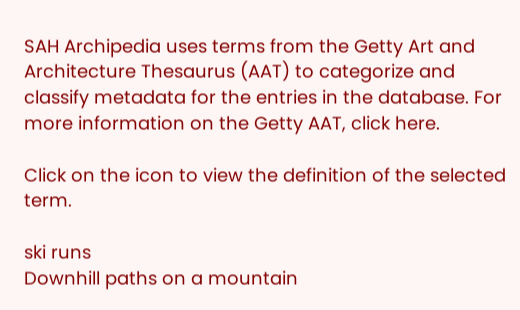SAH Archipedia uses terms from the Getty Art and Architecture Thesaurus (AAT) to categorize and classify metadata for the entries in the database. For more information on the Getty AAT, click here.

Click on the icon to view the definition of the selected term.

ski runs
Downhill paths on a mountain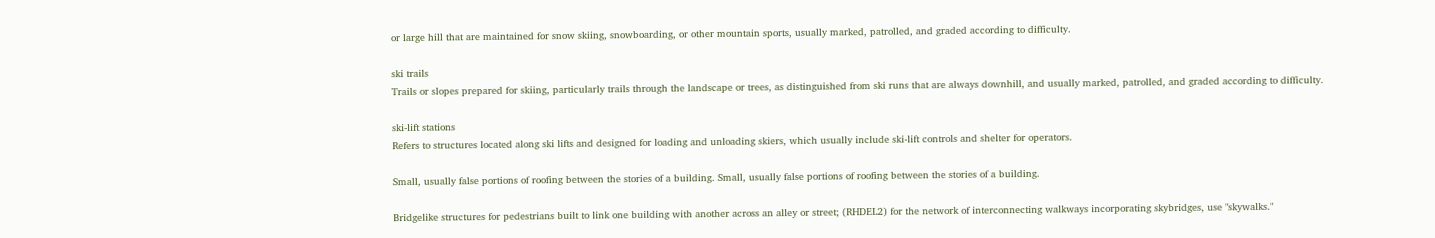or large hill that are maintained for snow skiing, snowboarding, or other mountain sports, usually marked, patrolled, and graded according to difficulty.

ski trails
Trails or slopes prepared for skiing, particularly trails through the landscape or trees, as distinguished from ski runs that are always downhill, and usually marked, patrolled, and graded according to difficulty.

ski-lift stations
Refers to structures located along ski lifts and designed for loading and unloading skiers, which usually include ski-lift controls and shelter for operators.

Small, usually false portions of roofing between the stories of a building. Small, usually false portions of roofing between the stories of a building.

Bridgelike structures for pedestrians built to link one building with another across an alley or street; (RHDEL2) for the network of interconnecting walkways incorporating skybridges, use "skywalks."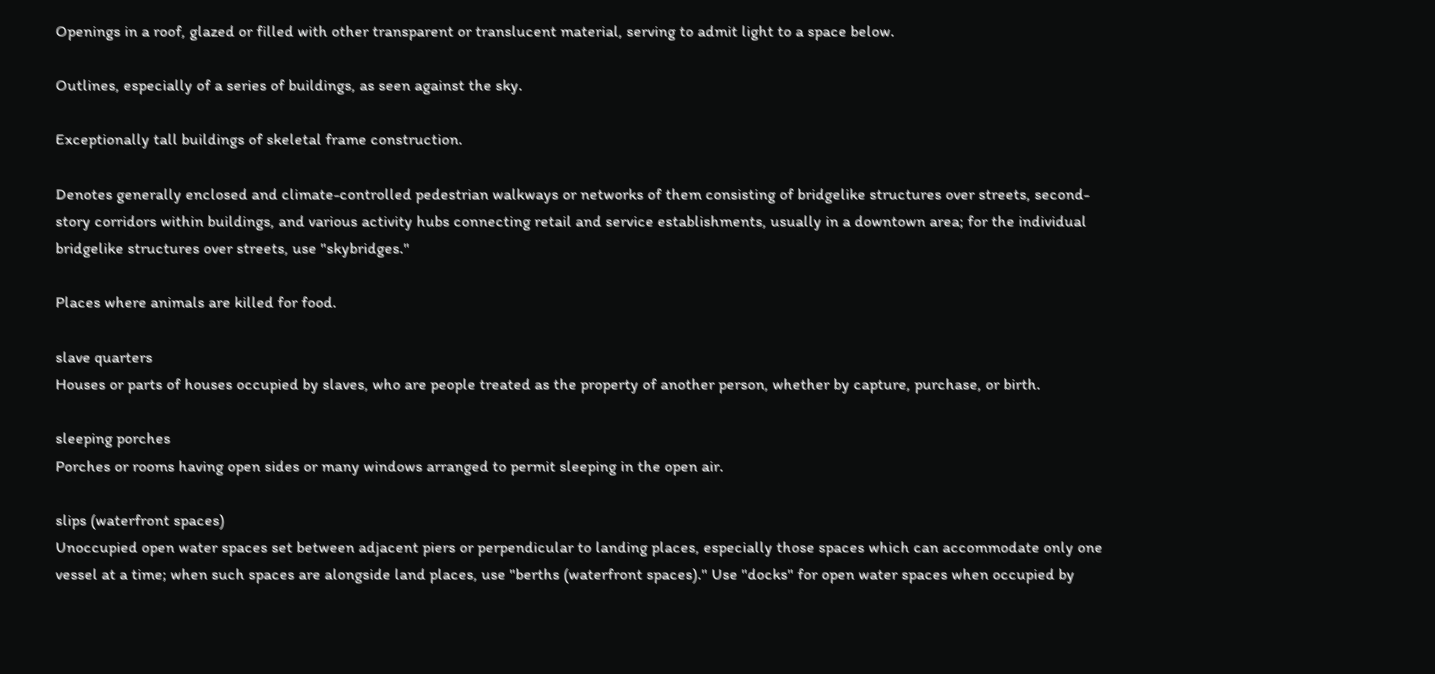Openings in a roof, glazed or filled with other transparent or translucent material, serving to admit light to a space below.

Outlines, especially of a series of buildings, as seen against the sky.

Exceptionally tall buildings of skeletal frame construction.

Denotes generally enclosed and climate-controlled pedestrian walkways or networks of them consisting of bridgelike structures over streets, second-story corridors within buildings, and various activity hubs connecting retail and service establishments, usually in a downtown area; for the individual bridgelike structures over streets, use "skybridges."

Places where animals are killed for food.

slave quarters
Houses or parts of houses occupied by slaves, who are people treated as the property of another person, whether by capture, purchase, or birth.

sleeping porches
Porches or rooms having open sides or many windows arranged to permit sleeping in the open air.

slips (waterfront spaces)
Unoccupied open water spaces set between adjacent piers or perpendicular to landing places, especially those spaces which can accommodate only one vessel at a time; when such spaces are alongside land places, use "berths (waterfront spaces)." Use "docks" for open water spaces when occupied by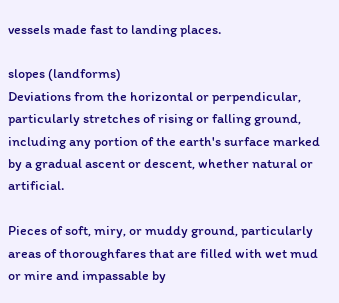vessels made fast to landing places.

slopes (landforms)
Deviations from the horizontal or perpendicular, particularly stretches of rising or falling ground, including any portion of the earth's surface marked by a gradual ascent or descent, whether natural or artificial.

Pieces of soft, miry, or muddy ground, particularly areas of thoroughfares that are filled with wet mud or mire and impassable by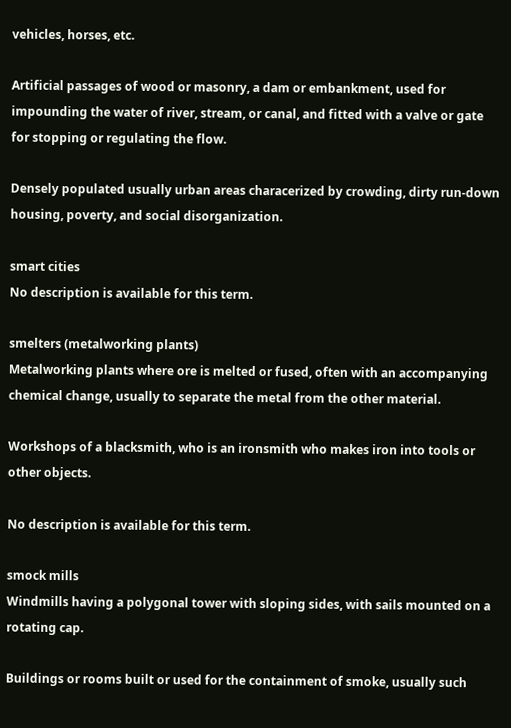vehicles, horses, etc.

Artificial passages of wood or masonry, a dam or embankment, used for impounding the water of river, stream, or canal, and fitted with a valve or gate for stopping or regulating the flow.

Densely populated usually urban areas characerized by crowding, dirty run-down housing, poverty, and social disorganization.

smart cities
No description is available for this term.

smelters (metalworking plants)
Metalworking plants where ore is melted or fused, often with an accompanying chemical change, usually to separate the metal from the other material.

Workshops of a blacksmith, who is an ironsmith who makes iron into tools or other objects.

No description is available for this term.

smock mills
Windmills having a polygonal tower with sloping sides, with sails mounted on a rotating cap.

Buildings or rooms built or used for the containment of smoke, usually such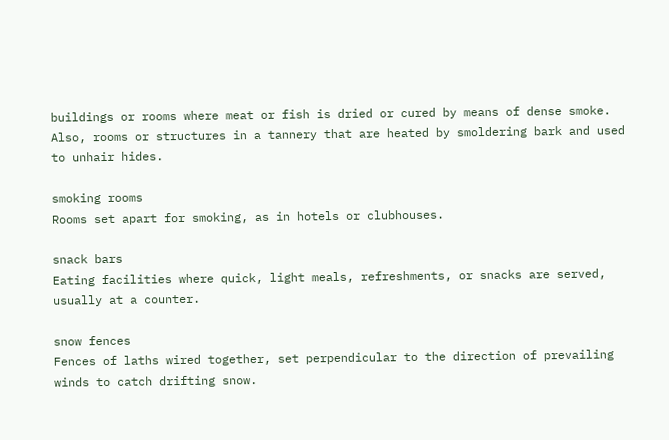buildings or rooms where meat or fish is dried or cured by means of dense smoke. Also, rooms or structures in a tannery that are heated by smoldering bark and used to unhair hides.

smoking rooms
Rooms set apart for smoking, as in hotels or clubhouses.

snack bars
Eating facilities where quick, light meals, refreshments, or snacks are served, usually at a counter.

snow fences
Fences of laths wired together, set perpendicular to the direction of prevailing winds to catch drifting snow.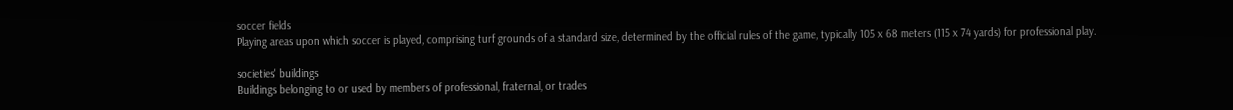soccer fields
Playing areas upon which soccer is played, comprising turf grounds of a standard size, determined by the official rules of the game, typically 105 x 68 meters (115 x 74 yards) for professional play.

societies' buildings
Buildings belonging to or used by members of professional, fraternal, or trades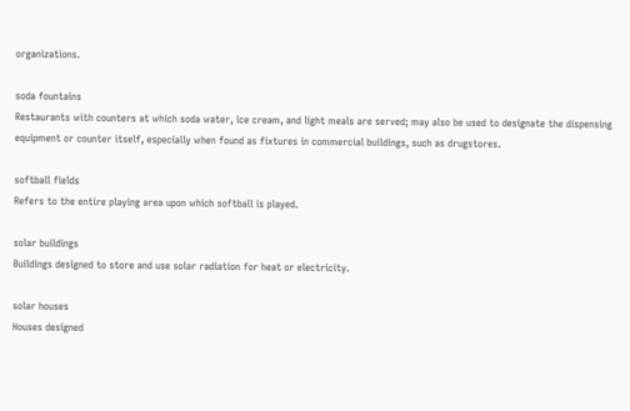organizations.

soda fountains
Restaurants with counters at which soda water, ice cream, and light meals are served; may also be used to designate the dispensing equipment or counter itself, especially when found as fixtures in commercial buildings, such as drugstores.

softball fields
Refers to the entire playing area upon which softball is played.

solar buildings
Buildings designed to store and use solar radiation for heat or electricity.

solar houses
Houses designed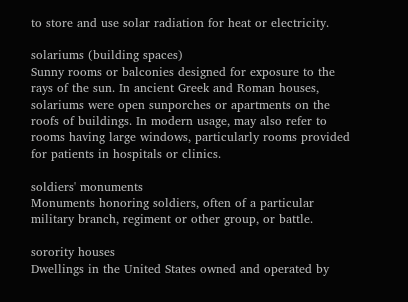to store and use solar radiation for heat or electricity.

solariums (building spaces)
Sunny rooms or balconies designed for exposure to the rays of the sun. In ancient Greek and Roman houses, solariums were open sunporches or apartments on the roofs of buildings. In modern usage, may also refer to rooms having large windows, particularly rooms provided for patients in hospitals or clinics.

soldiers' monuments
Monuments honoring soldiers, often of a particular military branch, regiment or other group, or battle.

sorority houses
Dwellings in the United States owned and operated by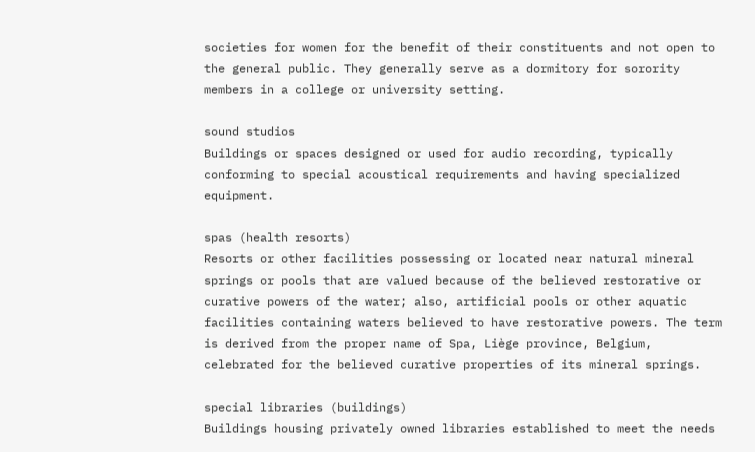societies for women for the benefit of their constituents and not open to the general public. They generally serve as a dormitory for sorority members in a college or university setting.

sound studios
Buildings or spaces designed or used for audio recording, typically conforming to special acoustical requirements and having specialized equipment.

spas (health resorts)
Resorts or other facilities possessing or located near natural mineral springs or pools that are valued because of the believed restorative or curative powers of the water; also, artificial pools or other aquatic facilities containing waters believed to have restorative powers. The term is derived from the proper name of Spa, Liège province, Belgium, celebrated for the believed curative properties of its mineral springs.

special libraries (buildings)
Buildings housing privately owned libraries established to meet the needs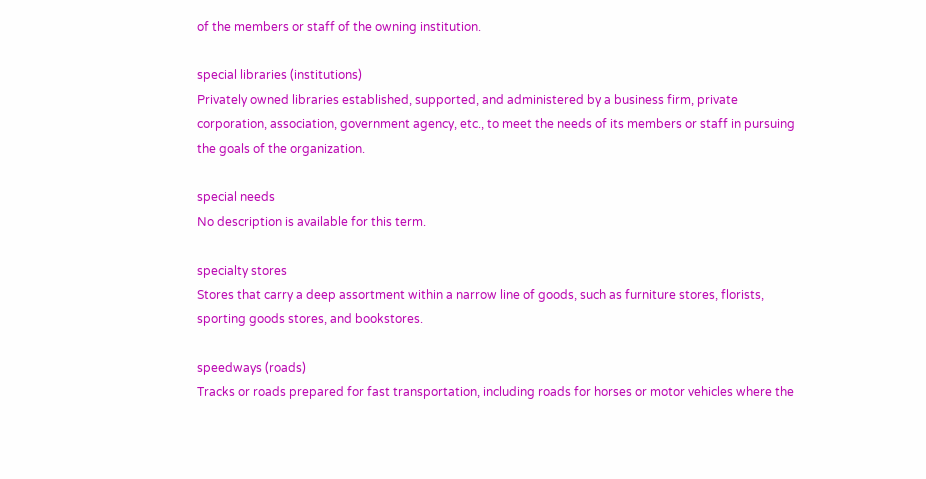of the members or staff of the owning institution.

special libraries (institutions)
Privately owned libraries established, supported, and administered by a business firm, private corporation, association, government agency, etc., to meet the needs of its members or staff in pursuing the goals of the organization.

special needs
No description is available for this term.

specialty stores
Stores that carry a deep assortment within a narrow line of goods, such as furniture stores, florists, sporting goods stores, and bookstores.

speedways (roads)
Tracks or roads prepared for fast transportation, including roads for horses or motor vehicles where the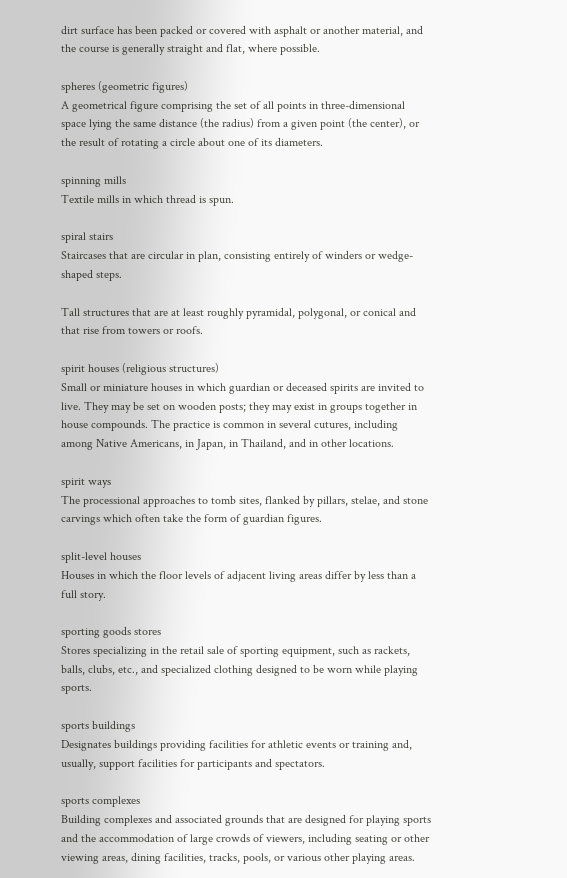dirt surface has been packed or covered with asphalt or another material, and the course is generally straight and flat, where possible.

spheres (geometric figures)
A geometrical figure comprising the set of all points in three-dimensional space lying the same distance (the radius) from a given point (the center), or the result of rotating a circle about one of its diameters.

spinning mills
Textile mills in which thread is spun.

spiral stairs
Staircases that are circular in plan, consisting entirely of winders or wedge-shaped steps.

Tall structures that are at least roughly pyramidal, polygonal, or conical and that rise from towers or roofs.

spirit houses (religious structures)
Small or miniature houses in which guardian or deceased spirits are invited to live. They may be set on wooden posts; they may exist in groups together in house compounds. The practice is common in several cutures, including among Native Americans, in Japan, in Thailand, and in other locations.

spirit ways
The processional approaches to tomb sites, flanked by pillars, stelae, and stone carvings which often take the form of guardian figures.

split-level houses
Houses in which the floor levels of adjacent living areas differ by less than a full story.

sporting goods stores
Stores specializing in the retail sale of sporting equipment, such as rackets, balls, clubs, etc., and specialized clothing designed to be worn while playing sports.

sports buildings
Designates buildings providing facilities for athletic events or training and, usually, support facilities for participants and spectators.

sports complexes
Building complexes and associated grounds that are designed for playing sports and the accommodation of large crowds of viewers, including seating or other viewing areas, dining facilities, tracks, pools, or various other playing areas.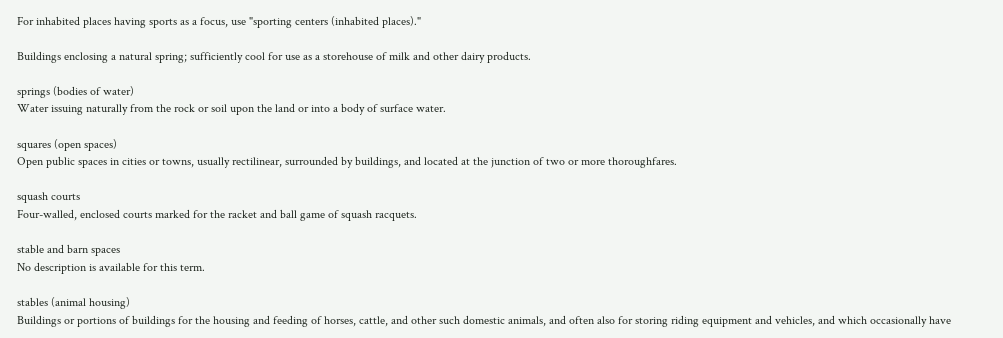For inhabited places having sports as a focus, use "sporting centers (inhabited places)."

Buildings enclosing a natural spring; sufficiently cool for use as a storehouse of milk and other dairy products.

springs (bodies of water)
Water issuing naturally from the rock or soil upon the land or into a body of surface water.

squares (open spaces)
Open public spaces in cities or towns, usually rectilinear, surrounded by buildings, and located at the junction of two or more thoroughfares.

squash courts
Four-walled, enclosed courts marked for the racket and ball game of squash racquets.

stable and barn spaces
No description is available for this term.

stables (animal housing)
Buildings or portions of buildings for the housing and feeding of horses, cattle, and other such domestic animals, and often also for storing riding equipment and vehicles, and which occasionally have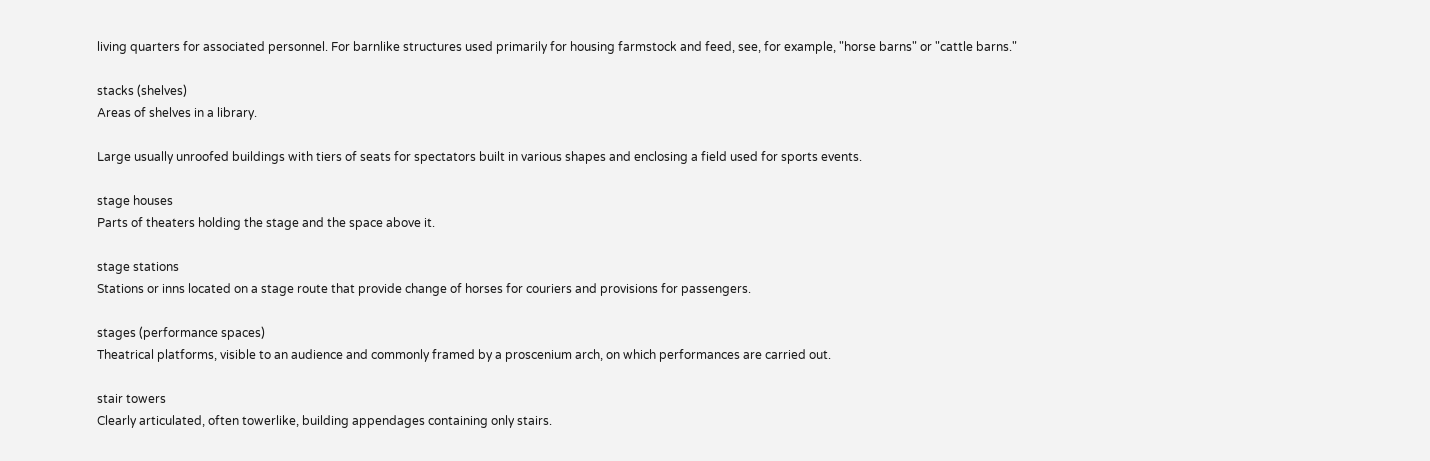living quarters for associated personnel. For barnlike structures used primarily for housing farmstock and feed, see, for example, "horse barns" or "cattle barns."

stacks (shelves)
Areas of shelves in a library.

Large usually unroofed buildings with tiers of seats for spectators built in various shapes and enclosing a field used for sports events.

stage houses
Parts of theaters holding the stage and the space above it.

stage stations
Stations or inns located on a stage route that provide change of horses for couriers and provisions for passengers.

stages (performance spaces)
Theatrical platforms, visible to an audience and commonly framed by a proscenium arch, on which performances are carried out.

stair towers
Clearly articulated, often towerlike, building appendages containing only stairs.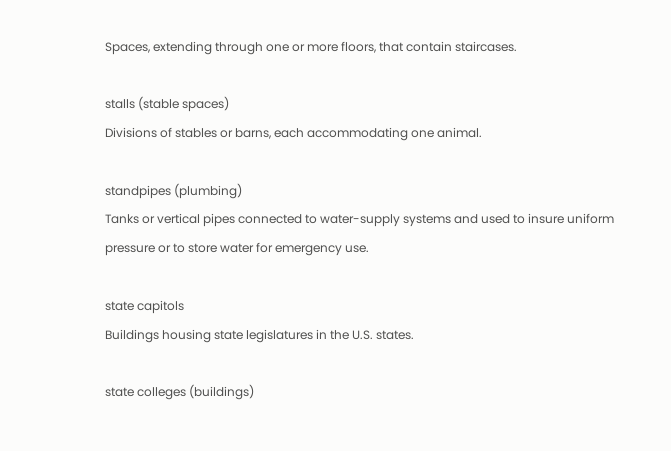Spaces, extending through one or more floors, that contain staircases.

stalls (stable spaces)
Divisions of stables or barns, each accommodating one animal.

standpipes (plumbing)
Tanks or vertical pipes connected to water-supply systems and used to insure uniform pressure or to store water for emergency use.

state capitols
Buildings housing state legislatures in the U.S. states.

state colleges (buildings)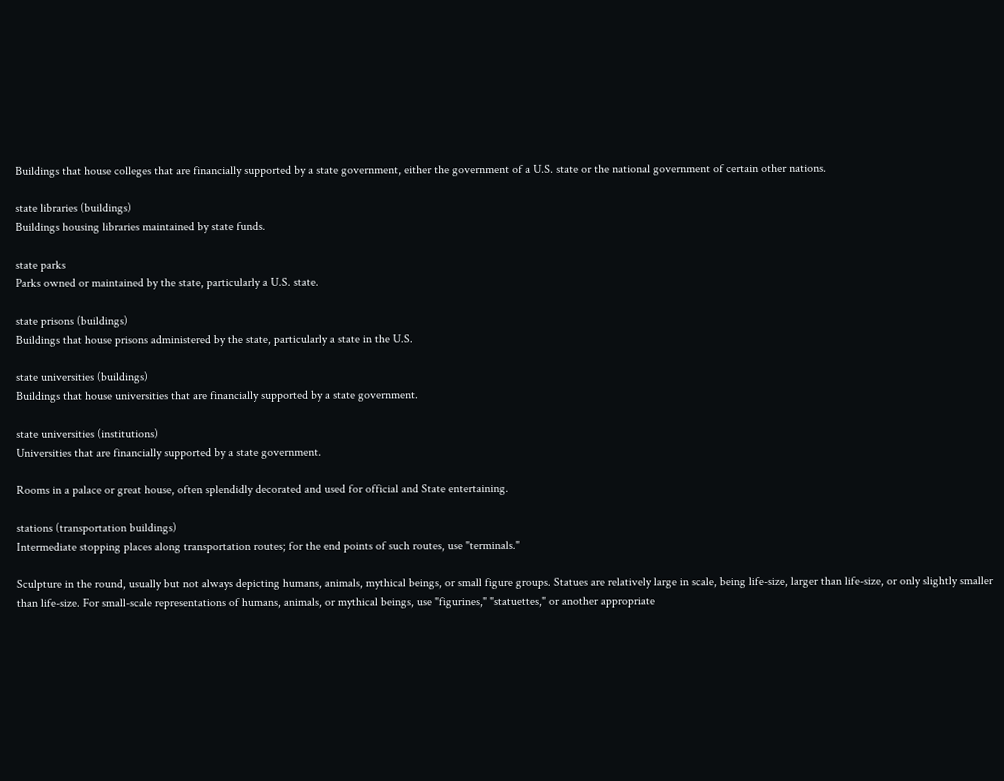Buildings that house colleges that are financially supported by a state government, either the government of a U.S. state or the national government of certain other nations.

state libraries (buildings)
Buildings housing libraries maintained by state funds.

state parks
Parks owned or maintained by the state, particularly a U.S. state.

state prisons (buildings)
Buildings that house prisons administered by the state, particularly a state in the U.S.

state universities (buildings)
Buildings that house universities that are financially supported by a state government.

state universities (institutions)
Universities that are financially supported by a state government.

Rooms in a palace or great house, often splendidly decorated and used for official and State entertaining.

stations (transportation buildings)
Intermediate stopping places along transportation routes; for the end points of such routes, use "terminals."

Sculpture in the round, usually but not always depicting humans, animals, mythical beings, or small figure groups. Statues are relatively large in scale, being life-size, larger than life-size, or only slightly smaller than life-size. For small-scale representations of humans, animals, or mythical beings, use "figurines," "statuettes," or another appropriate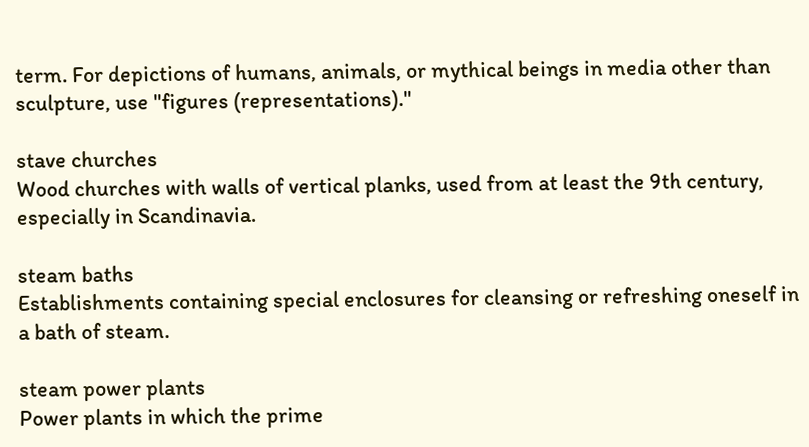term. For depictions of humans, animals, or mythical beings in media other than sculpture, use "figures (representations)."

stave churches
Wood churches with walls of vertical planks, used from at least the 9th century, especially in Scandinavia.

steam baths
Establishments containing special enclosures for cleansing or refreshing oneself in a bath of steam.

steam power plants
Power plants in which the prime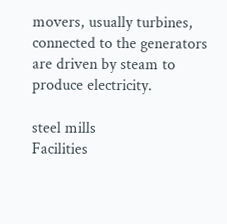movers, usually turbines, connected to the generators are driven by steam to produce electricity.

steel mills
Facilities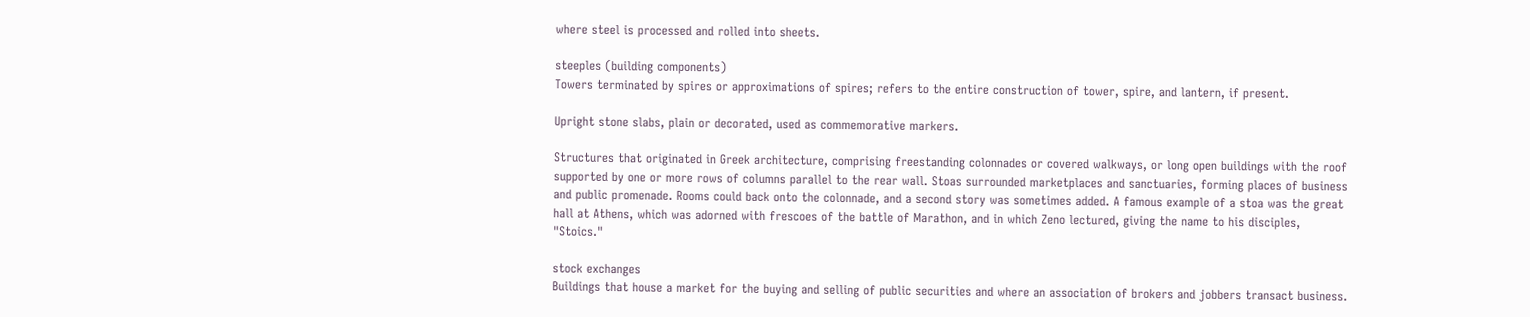where steel is processed and rolled into sheets.

steeples (building components)
Towers terminated by spires or approximations of spires; refers to the entire construction of tower, spire, and lantern, if present.

Upright stone slabs, plain or decorated, used as commemorative markers.

Structures that originated in Greek architecture, comprising freestanding colonnades or covered walkways, or long open buildings with the roof supported by one or more rows of columns parallel to the rear wall. Stoas surrounded marketplaces and sanctuaries, forming places of business and public promenade. Rooms could back onto the colonnade, and a second story was sometimes added. A famous example of a stoa was the great hall at Athens, which was adorned with frescoes of the battle of Marathon, and in which Zeno lectured, giving the name to his disciples, "Stoics."

stock exchanges
Buildings that house a market for the buying and selling of public securities and where an association of brokers and jobbers transact business.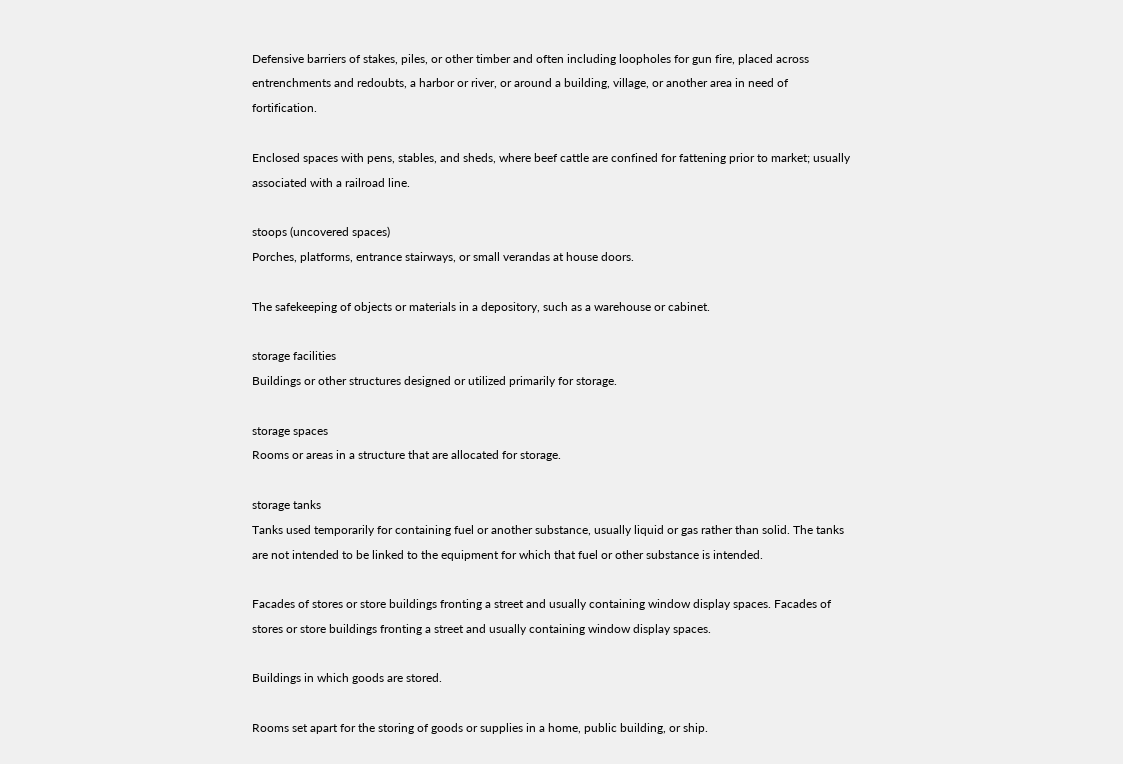Defensive barriers of stakes, piles, or other timber and often including loopholes for gun fire, placed across entrenchments and redoubts, a harbor or river, or around a building, village, or another area in need of fortification.

Enclosed spaces with pens, stables, and sheds, where beef cattle are confined for fattening prior to market; usually associated with a railroad line.

stoops (uncovered spaces)
Porches, platforms, entrance stairways, or small verandas at house doors.

The safekeeping of objects or materials in a depository, such as a warehouse or cabinet.

storage facilities
Buildings or other structures designed or utilized primarily for storage.

storage spaces
Rooms or areas in a structure that are allocated for storage.

storage tanks
Tanks used temporarily for containing fuel or another substance, usually liquid or gas rather than solid. The tanks are not intended to be linked to the equipment for which that fuel or other substance is intended.

Facades of stores or store buildings fronting a street and usually containing window display spaces. Facades of stores or store buildings fronting a street and usually containing window display spaces.

Buildings in which goods are stored.

Rooms set apart for the storing of goods or supplies in a home, public building, or ship.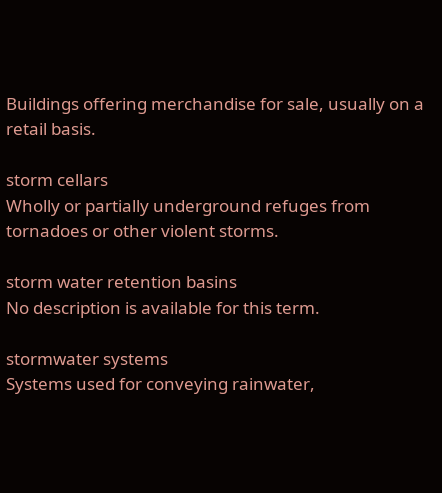Buildings offering merchandise for sale, usually on a retail basis.

storm cellars
Wholly or partially underground refuges from tornadoes or other violent storms.

storm water retention basins
No description is available for this term.

stormwater systems
Systems used for conveying rainwater,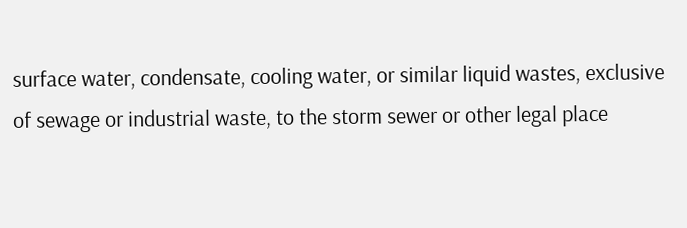surface water, condensate, cooling water, or similar liquid wastes, exclusive of sewage or industrial waste, to the storm sewer or other legal place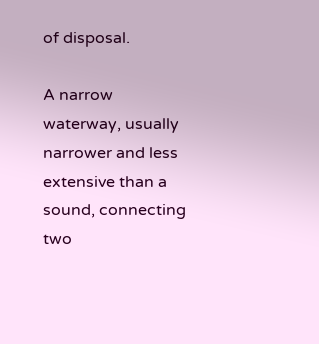of disposal.

A narrow waterway, usually narrower and less extensive than a sound, connecting two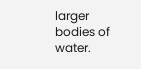larger bodies of water.